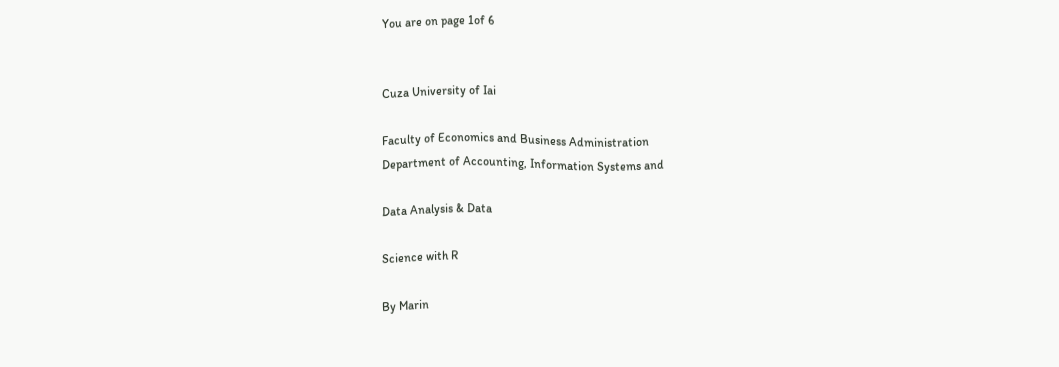You are on page 1of 6


Cuza University of Iai

Faculty of Economics and Business Administration
Department of Accounting, Information Systems and

Data Analysis & Data

Science with R

By Marin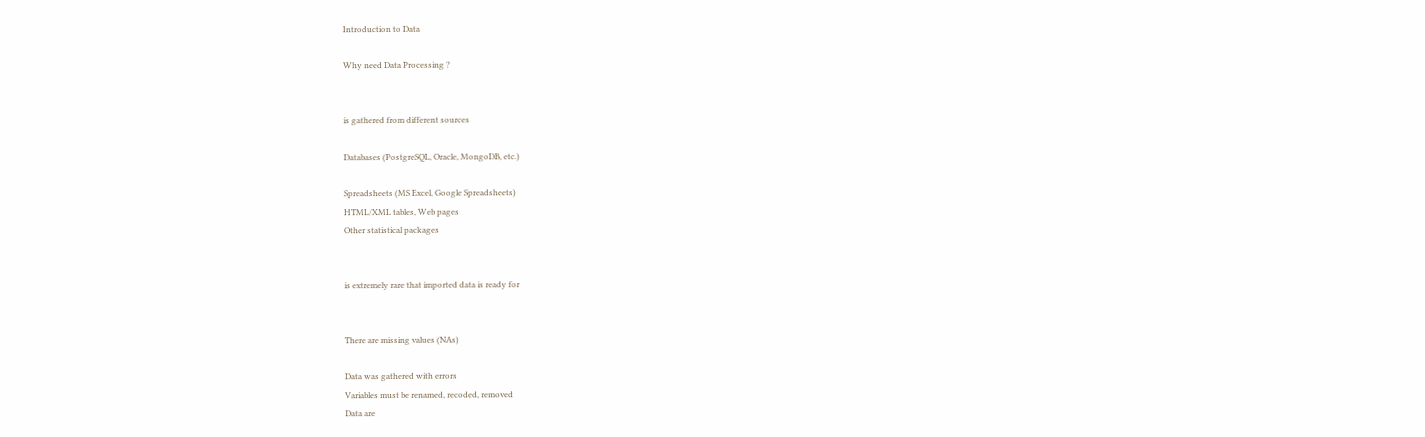Introduction to Data

Why need Data Processing ?


is gathered from different sources

Databases (PostgreSQL, Oracle, MongoDB, etc.)

Spreadsheets (MS Excel, Google Spreadsheets)
HTML/XML tables, Web pages
Other statistical packages


is extremely rare that imported data is ready for


There are missing values (NAs)

Data was gathered with errors
Variables must be renamed, recoded, removed
Data are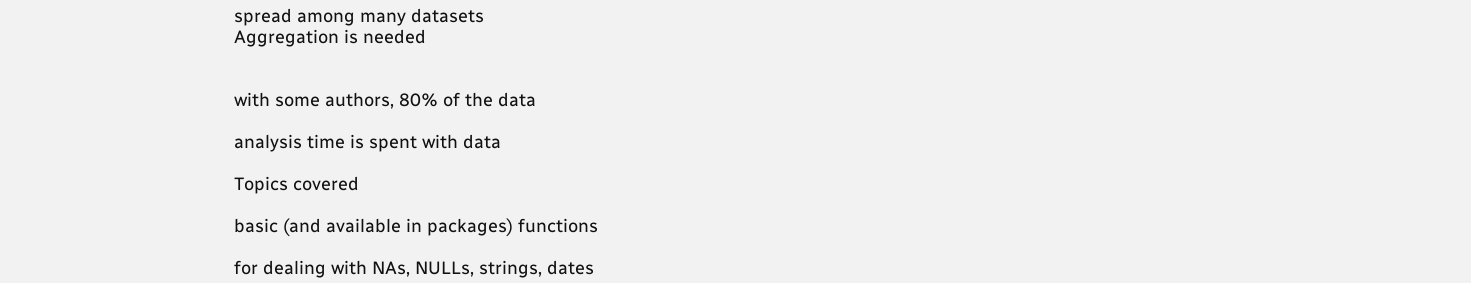spread among many datasets
Aggregation is needed


with some authors, 80% of the data

analysis time is spent with data

Topics covered

basic (and available in packages) functions

for dealing with NAs, NULLs, strings, dates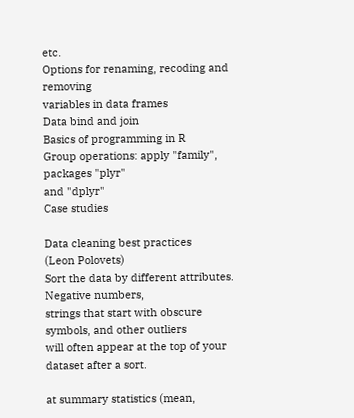etc.
Options for renaming, recoding and removing
variables in data frames
Data bind and join
Basics of programming in R
Group operations: apply "family", packages "plyr"
and "dplyr"
Case studies

Data cleaning best practices
(Leon Polovets)
Sort the data by different attributes. Negative numbers,
strings that start with obscure symbols, and other outliers
will often appear at the top of your dataset after a sort.

at summary statistics (mean,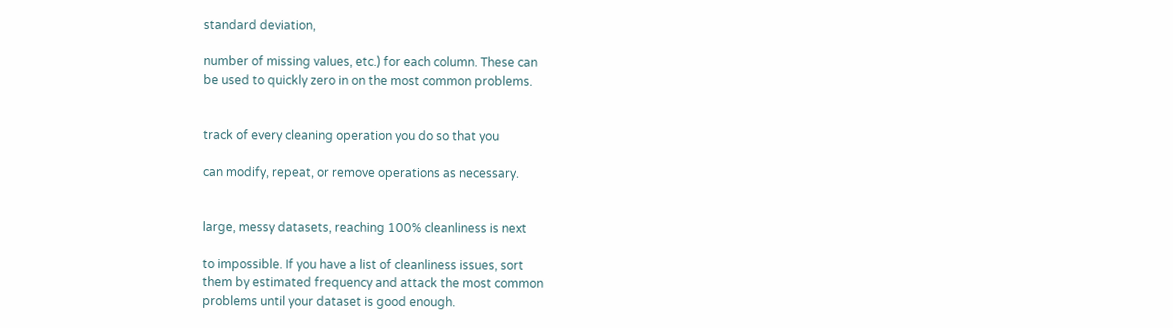standard deviation,

number of missing values, etc.) for each column. These can
be used to quickly zero in on the most common problems.


track of every cleaning operation you do so that you

can modify, repeat, or remove operations as necessary.


large, messy datasets, reaching 100% cleanliness is next

to impossible. If you have a list of cleanliness issues, sort
them by estimated frequency and attack the most common
problems until your dataset is good enough.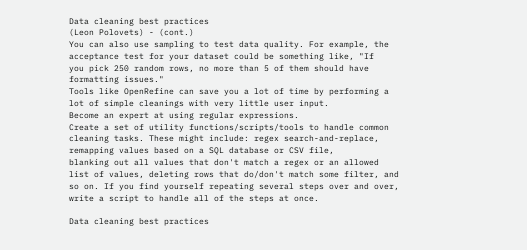Data cleaning best practices
(Leon Polovets) - (cont.)
You can also use sampling to test data quality. For example, the
acceptance test for your dataset could be something like, "If
you pick 250 random rows, no more than 5 of them should have
formatting issues."
Tools like OpenRefine can save you a lot of time by performing a
lot of simple cleanings with very little user input.
Become an expert at using regular expressions.
Create a set of utility functions/scripts/tools to handle common
cleaning tasks. These might include: regex search-and-replace,
remapping values based on a SQL database or CSV file,
blanking out all values that don't match a regex or an allowed
list of values, deleting rows that do/don't match some filter, and
so on. If you find yourself repeating several steps over and over,
write a script to handle all of the steps at once.

Data cleaning best practices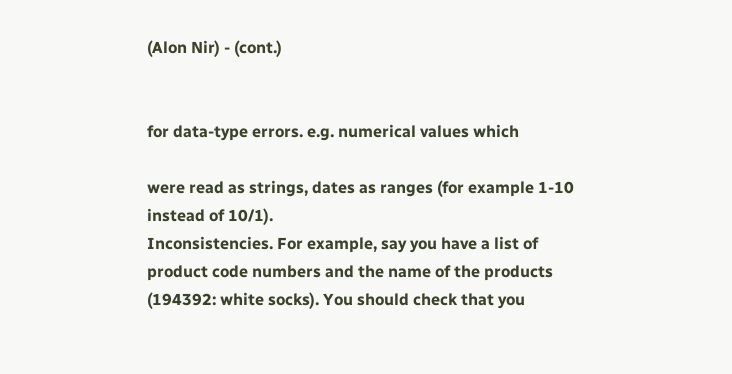(Alon Nir) - (cont.)


for data-type errors. e.g. numerical values which

were read as strings, dates as ranges (for example 1-10
instead of 10/1).
Inconsistencies. For example, say you have a list of
product code numbers and the name of the products
(194392: white socks). You should check that you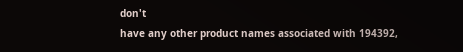don't
have any other product names associated with 194392,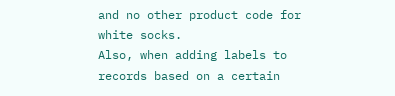and no other product code for white socks.
Also, when adding labels to records based on a certain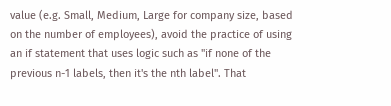value (e.g. Small, Medium, Large for company size, based
on the number of employees), avoid the practice of using
an if statement that uses logic such as "if none of the
previous n-1 labels, then it's the nth label". That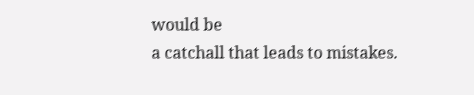would be
a catchall that leads to mistakes.